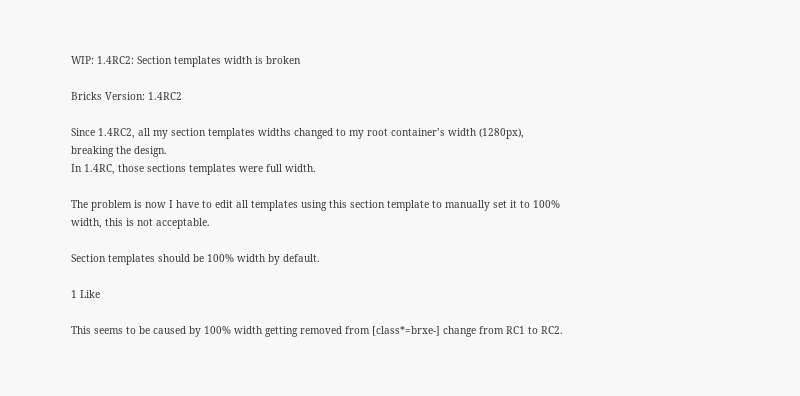WIP: 1.4RC2: Section templates width is broken

Bricks Version: 1.4RC2

Since 1.4RC2, all my section templates widths changed to my root container’s width (1280px), breaking the design.
In 1.4RC, those sections templates were full width.

The problem is now I have to edit all templates using this section template to manually set it to 100% width, this is not acceptable.

Section templates should be 100% width by default.

1 Like

This seems to be caused by 100% width getting removed from [class*=brxe-] change from RC1 to RC2.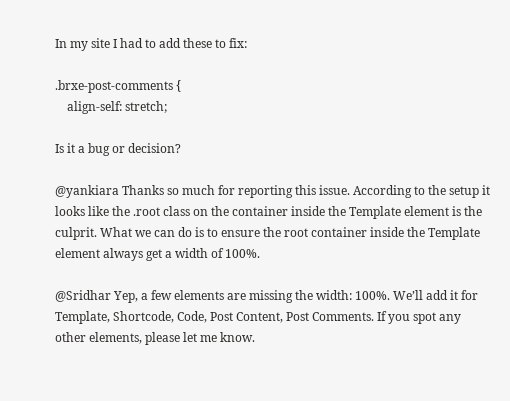In my site I had to add these to fix:

.brxe-post-comments {
    align-self: stretch;

Is it a bug or decision?

@yankiara Thanks so much for reporting this issue. According to the setup it looks like the .root class on the container inside the Template element is the culprit. What we can do is to ensure the root container inside the Template element always get a width of 100%.

@Sridhar Yep, a few elements are missing the width: 100%. We’ll add it for Template, Shortcode, Code, Post Content, Post Comments. If you spot any other elements, please let me know.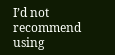I’d not recommend using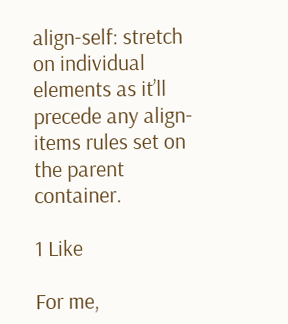align-self: stretch on individual elements as it’ll precede any align-items rules set on the parent container.

1 Like

For me,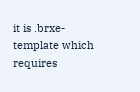it is .brxe-template which requires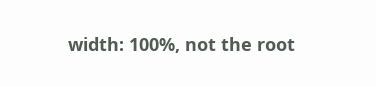width: 100%, not the root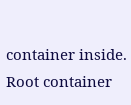container inside.
Root container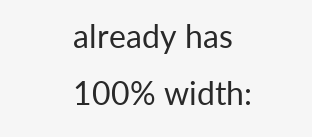already has 100% width: